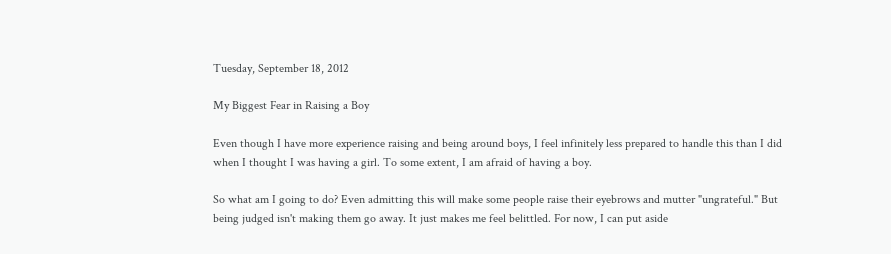Tuesday, September 18, 2012

My Biggest Fear in Raising a Boy

Even though I have more experience raising and being around boys, I feel infinitely less prepared to handle this than I did when I thought I was having a girl. To some extent, I am afraid of having a boy.

So what am I going to do? Even admitting this will make some people raise their eyebrows and mutter "ungrateful." But being judged isn't making them go away. It just makes me feel belittled. For now, I can put aside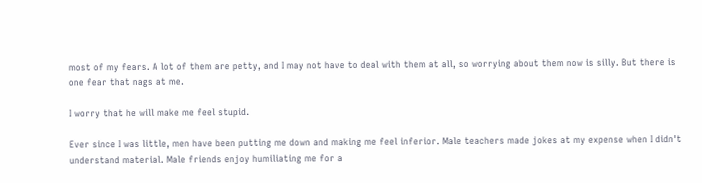most of my fears. A lot of them are petty, and I may not have to deal with them at all, so worrying about them now is silly. But there is one fear that nags at me.

I worry that he will make me feel stupid.

Ever since I was little, men have been putting me down and making me feel inferior. Male teachers made jokes at my expense when I didn't understand material. Male friends enjoy humiliating me for a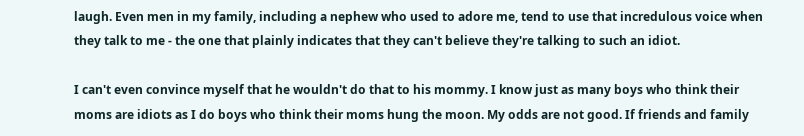laugh. Even men in my family, including a nephew who used to adore me, tend to use that incredulous voice when they talk to me - the one that plainly indicates that they can't believe they're talking to such an idiot.

I can't even convince myself that he wouldn't do that to his mommy. I know just as many boys who think their moms are idiots as I do boys who think their moms hung the moon. My odds are not good. If friends and family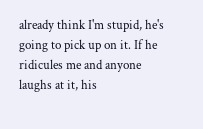already think I'm stupid, he's going to pick up on it. If he ridicules me and anyone laughs at it, his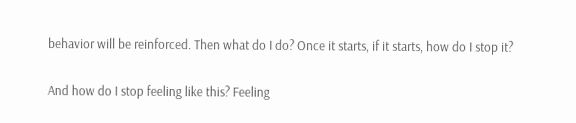behavior will be reinforced. Then what do I do? Once it starts, if it starts, how do I stop it?

And how do I stop feeling like this? Feeling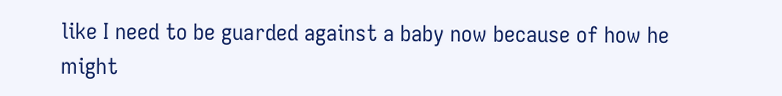like I need to be guarded against a baby now because of how he might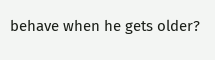behave when he gets older?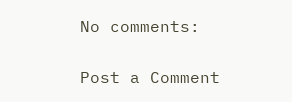No comments:

Post a Comment